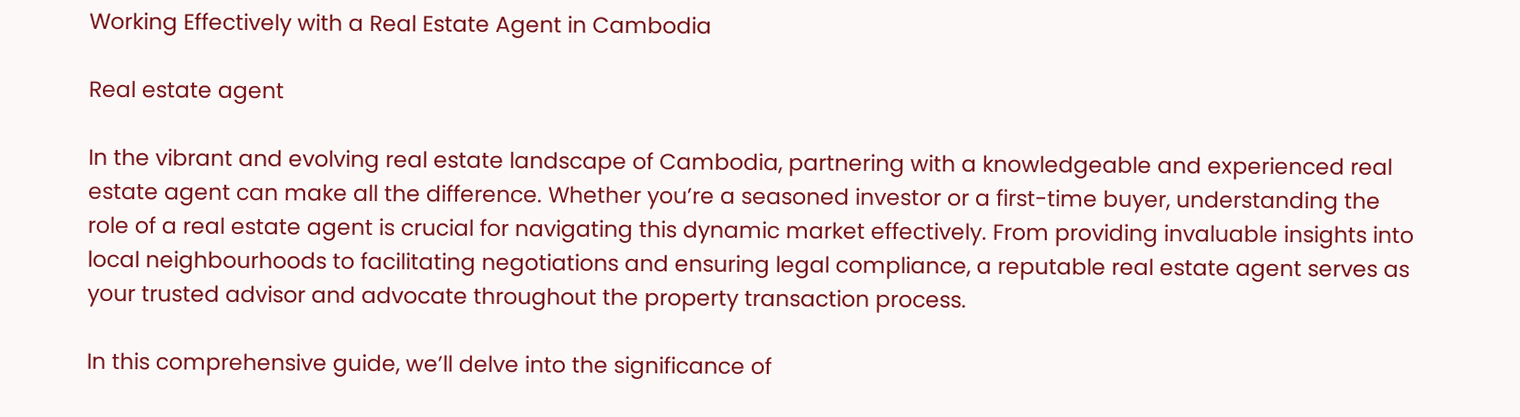Working Effectively with a Real Estate Agent in Cambodia

Real estate agent

In the vibrant and evolving real estate landscape of Cambodia, partnering with a knowledgeable and experienced real estate agent can make all the difference. Whether you’re a seasoned investor or a first-time buyer, understanding the role of a real estate agent is crucial for navigating this dynamic market effectively. From providing invaluable insights into local neighbourhoods to facilitating negotiations and ensuring legal compliance, a reputable real estate agent serves as your trusted advisor and advocate throughout the property transaction process.

In this comprehensive guide, we’ll delve into the significance of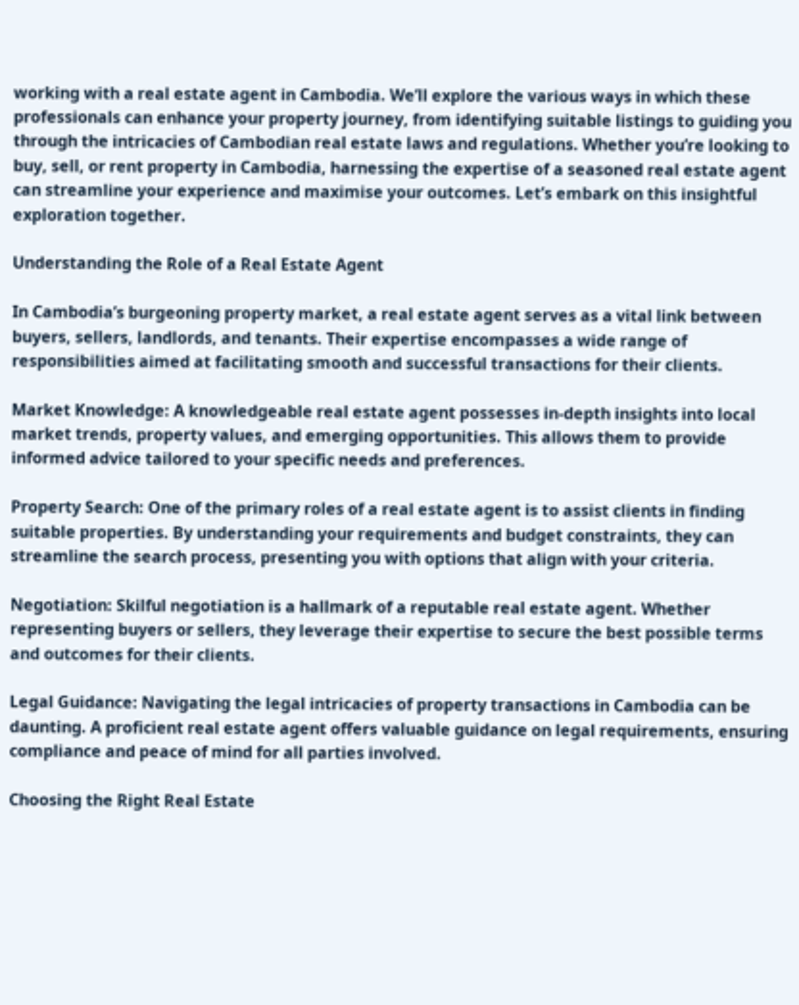working with a real estate agent in Cambodia. We’ll explore the various ways in which these professionals can enhance your property journey, from identifying suitable listings to guiding you through the intricacies of Cambodian real estate laws and regulations. Whether you’re looking to buy, sell, or rent property in Cambodia, harnessing the expertise of a seasoned real estate agent can streamline your experience and maximise your outcomes. Let’s embark on this insightful exploration together.

Understanding the Role of a Real Estate Agent

In Cambodia’s burgeoning property market, a real estate agent serves as a vital link between buyers, sellers, landlords, and tenants. Their expertise encompasses a wide range of responsibilities aimed at facilitating smooth and successful transactions for their clients.

Market Knowledge: A knowledgeable real estate agent possesses in-depth insights into local market trends, property values, and emerging opportunities. This allows them to provide informed advice tailored to your specific needs and preferences.

Property Search: One of the primary roles of a real estate agent is to assist clients in finding suitable properties. By understanding your requirements and budget constraints, they can streamline the search process, presenting you with options that align with your criteria.

Negotiation: Skilful negotiation is a hallmark of a reputable real estate agent. Whether representing buyers or sellers, they leverage their expertise to secure the best possible terms and outcomes for their clients.

Legal Guidance: Navigating the legal intricacies of property transactions in Cambodia can be daunting. A proficient real estate agent offers valuable guidance on legal requirements, ensuring compliance and peace of mind for all parties involved.

Choosing the Right Real Estate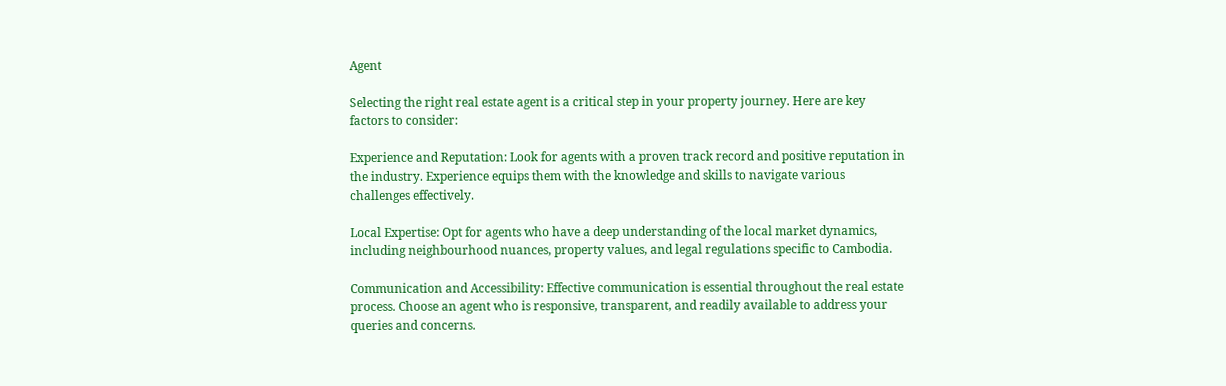Agent

Selecting the right real estate agent is a critical step in your property journey. Here are key factors to consider:

Experience and Reputation: Look for agents with a proven track record and positive reputation in the industry. Experience equips them with the knowledge and skills to navigate various challenges effectively.

Local Expertise: Opt for agents who have a deep understanding of the local market dynamics, including neighbourhood nuances, property values, and legal regulations specific to Cambodia.

Communication and Accessibility: Effective communication is essential throughout the real estate process. Choose an agent who is responsive, transparent, and readily available to address your queries and concerns.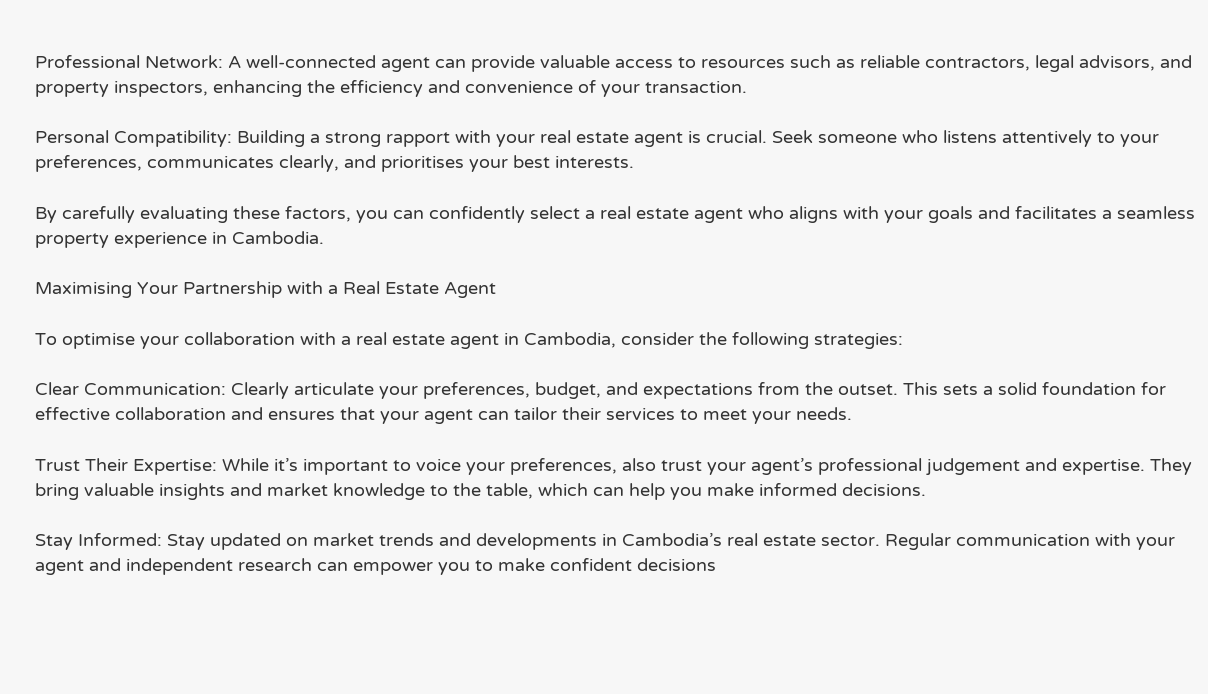Professional Network: A well-connected agent can provide valuable access to resources such as reliable contractors, legal advisors, and property inspectors, enhancing the efficiency and convenience of your transaction.

Personal Compatibility: Building a strong rapport with your real estate agent is crucial. Seek someone who listens attentively to your preferences, communicates clearly, and prioritises your best interests.

By carefully evaluating these factors, you can confidently select a real estate agent who aligns with your goals and facilitates a seamless property experience in Cambodia.

Maximising Your Partnership with a Real Estate Agent

To optimise your collaboration with a real estate agent in Cambodia, consider the following strategies:

Clear Communication: Clearly articulate your preferences, budget, and expectations from the outset. This sets a solid foundation for effective collaboration and ensures that your agent can tailor their services to meet your needs.

Trust Their Expertise: While it’s important to voice your preferences, also trust your agent’s professional judgement and expertise. They bring valuable insights and market knowledge to the table, which can help you make informed decisions.

Stay Informed: Stay updated on market trends and developments in Cambodia’s real estate sector. Regular communication with your agent and independent research can empower you to make confident decisions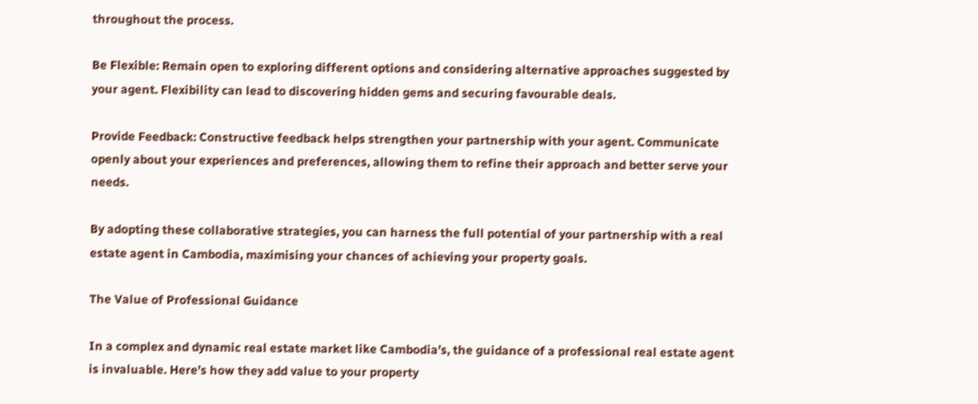throughout the process.

Be Flexible: Remain open to exploring different options and considering alternative approaches suggested by your agent. Flexibility can lead to discovering hidden gems and securing favourable deals.

Provide Feedback: Constructive feedback helps strengthen your partnership with your agent. Communicate openly about your experiences and preferences, allowing them to refine their approach and better serve your needs.

By adopting these collaborative strategies, you can harness the full potential of your partnership with a real estate agent in Cambodia, maximising your chances of achieving your property goals.

The Value of Professional Guidance

In a complex and dynamic real estate market like Cambodia’s, the guidance of a professional real estate agent is invaluable. Here’s how they add value to your property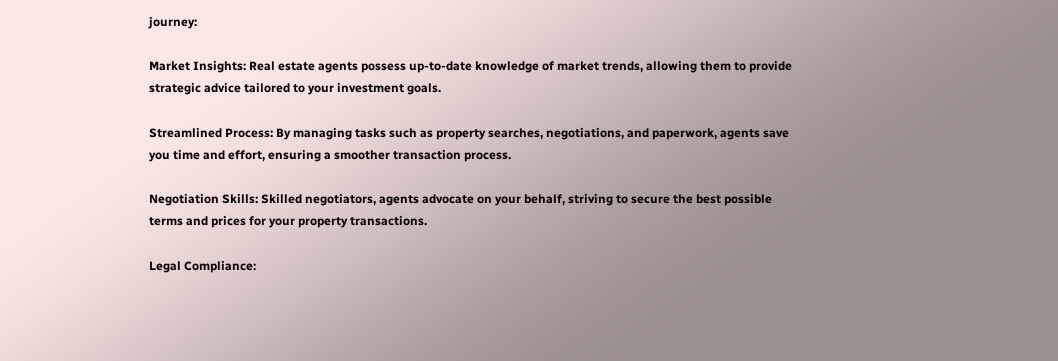journey:

Market Insights: Real estate agents possess up-to-date knowledge of market trends, allowing them to provide strategic advice tailored to your investment goals.

Streamlined Process: By managing tasks such as property searches, negotiations, and paperwork, agents save you time and effort, ensuring a smoother transaction process.

Negotiation Skills: Skilled negotiators, agents advocate on your behalf, striving to secure the best possible terms and prices for your property transactions.

Legal Compliance: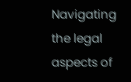Navigating the legal aspects of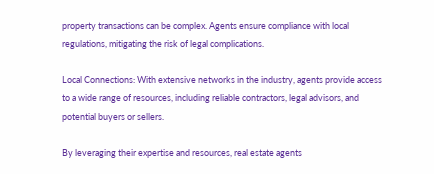property transactions can be complex. Agents ensure compliance with local regulations, mitigating the risk of legal complications.

Local Connections: With extensive networks in the industry, agents provide access to a wide range of resources, including reliable contractors, legal advisors, and potential buyers or sellers.

By leveraging their expertise and resources, real estate agents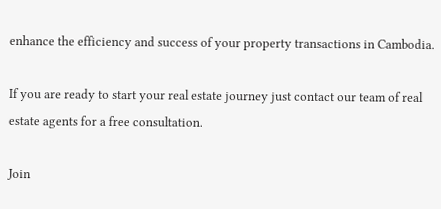enhance the efficiency and success of your property transactions in Cambodia.

If you are ready to start your real estate journey just contact our team of real estate agents for a free consultation.

Join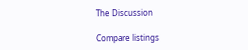The Discussion

Compare listings